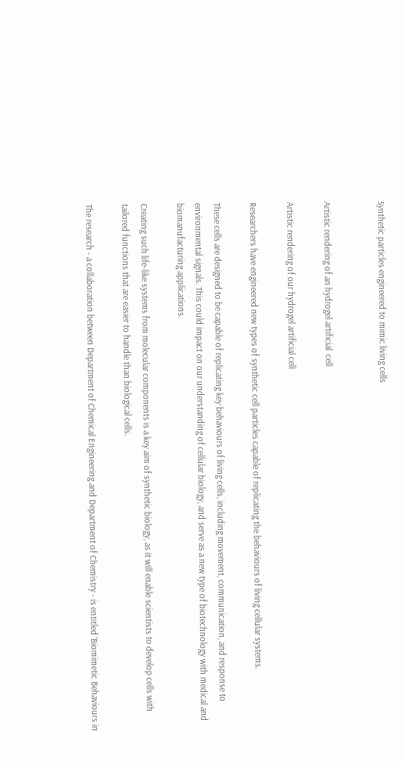Synthetic particles engineered to mimic living cells


Artistic rendering of an hydrogel artificial  cell

Artistic rendering of our hydrogel artificial cell

Researchers have engineered new types of synthetic cell particles capable of replicating the behaviours of living cellular systems.

These cells are designed to be capable of replicating key behaviours of living cells, including movement, communication, and response to environmental signals. This could impact on our understanding of cellular biology, and serve as a new type of biotechnology with medical and biomanufacturing applications.

Creating such life-like systems from molecular components is a key aim of synthetic biology, as it will enable scientists to develop cells with tailored functions that are easier to handle than biological cells.

The research - a collaboration between Department of Chemical Engineering and Department of Chemistry - is entitled ‘Biomimetic Behaviours in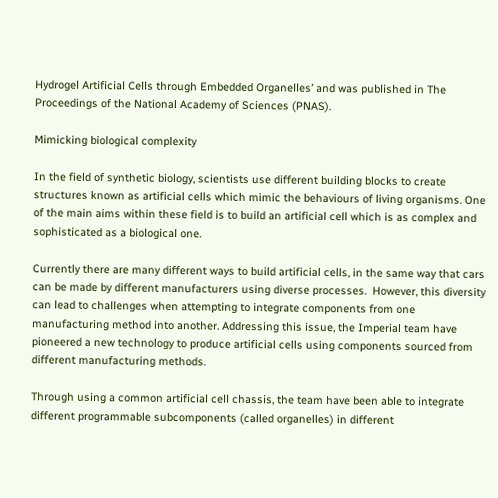Hydrogel Artificial Cells through Embedded Organelles’ and was published in The Proceedings of the National Academy of Sciences (PNAS).

Mimicking biological complexity

In the field of synthetic biology, scientists use different building blocks to create structures known as artificial cells which mimic the behaviours of living organisms. One of the main aims within these field is to build an artificial cell which is as complex and sophisticated as a biological one.

Currently there are many different ways to build artificial cells, in the same way that cars can be made by different manufacturers using diverse processes.  However, this diversity can lead to challenges when attempting to integrate components from one manufacturing method into another. Addressing this issue, the Imperial team have pioneered a new technology to produce artificial cells using components sourced from different manufacturing methods.

Through using a common artificial cell chassis, the team have been able to integrate different programmable subcomponents (called organelles) in different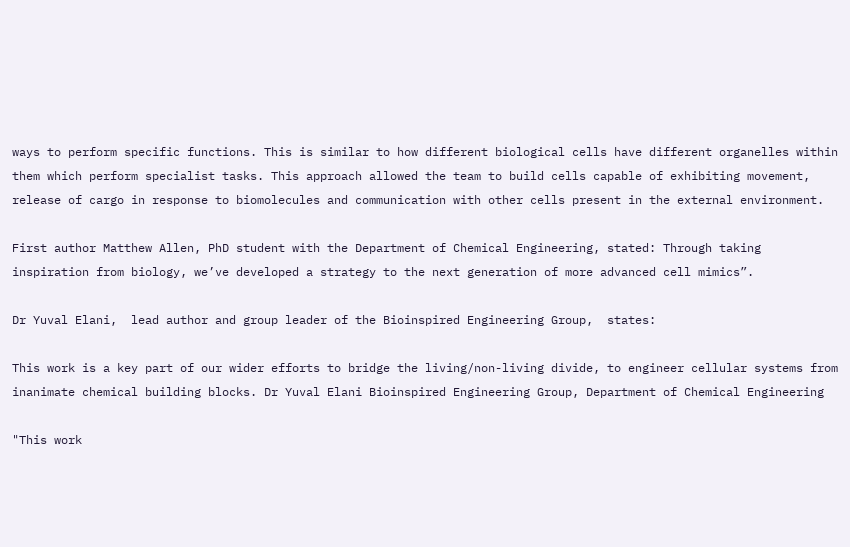ways to perform specific functions. This is similar to how different biological cells have different organelles within them which perform specialist tasks. This approach allowed the team to build cells capable of exhibiting movement, release of cargo in response to biomolecules and communication with other cells present in the external environment.

First author Matthew Allen, PhD student with the Department of Chemical Engineering, stated: Through taking inspiration from biology, we’ve developed a strategy to the next generation of more advanced cell mimics”.

Dr Yuval Elani,  lead author and group leader of the Bioinspired Engineering Group,  states:

This work is a key part of our wider efforts to bridge the living/non-living divide, to engineer cellular systems from inanimate chemical building blocks. Dr Yuval Elani Bioinspired Engineering Group, Department of Chemical Engineering

"This work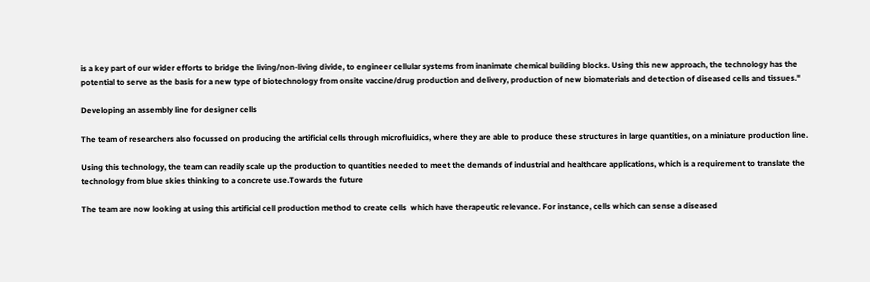is a key part of our wider efforts to bridge the living/non-living divide, to engineer cellular systems from inanimate chemical building blocks. Using this new approach, the technology has the potential to serve as the basis for a new type of biotechnology from onsite vaccine/drug production and delivery, production of new biomaterials and detection of diseased cells and tissues."

Developing an assembly line for designer cells

The team of researchers also focussed on producing the artificial cells through microfluidics, where they are able to produce these structures in large quantities, on a miniature production line.

Using this technology, the team can readily scale up the production to quantities needed to meet the demands of industrial and healthcare applications, which is a requirement to translate the technology from blue skies thinking to a concrete use.Towards the future

The team are now looking at using this artificial cell production method to create cells  which have therapeutic relevance. For instance, cells which can sense a diseased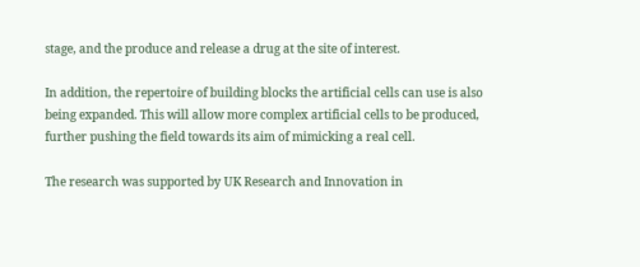stage, and the produce and release a drug at the site of interest.

In addition, the repertoire of building blocks the artificial cells can use is also being expanded. This will allow more complex artificial cells to be produced, further pushing the field towards its aim of mimicking a real cell.

The research was supported by UK Research and Innovation in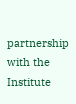partnership with the Institute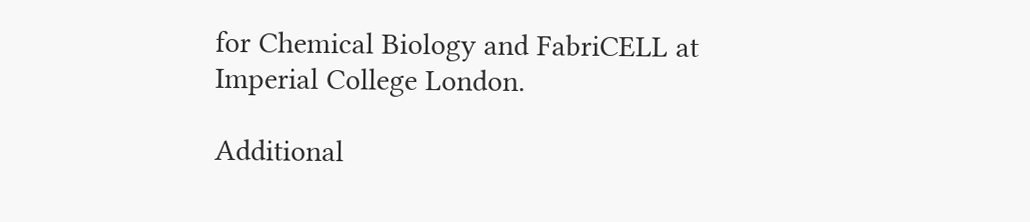for Chemical Biology and FabriCELL at Imperial College London.

Additional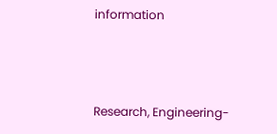information



Research, Engineering-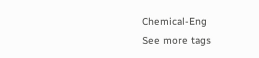Chemical-Eng
See more tags